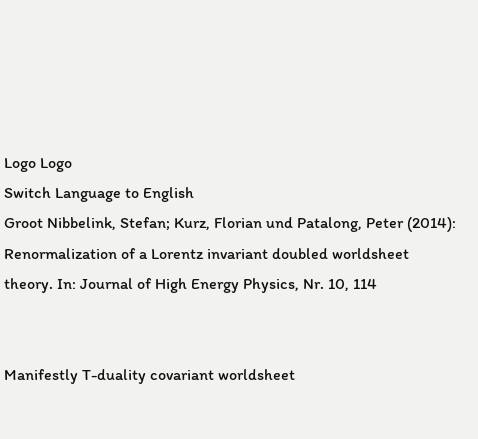Logo Logo
Switch Language to English
Groot Nibbelink, Stefan; Kurz, Florian und Patalong, Peter (2014): Renormalization of a Lorentz invariant doubled worldsheet theory. In: Journal of High Energy Physics, Nr. 10, 114


Manifestly T-duality covariant worldsheet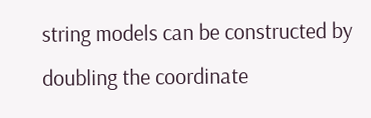string models can be constructed by doubling the coordinate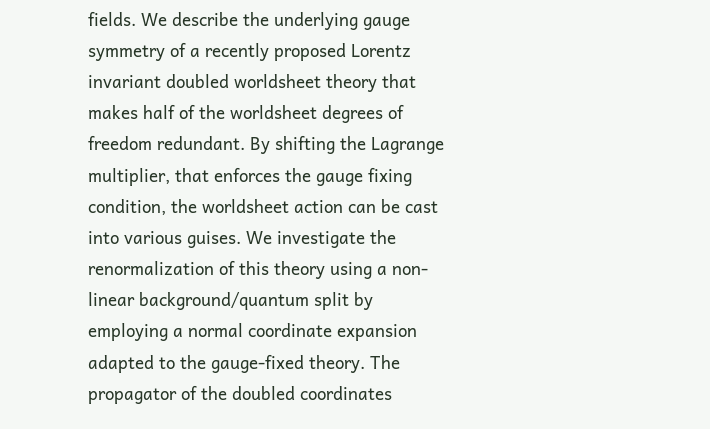fields. We describe the underlying gauge symmetry of a recently proposed Lorentz invariant doubled worldsheet theory that makes half of the worldsheet degrees of freedom redundant. By shifting the Lagrange multiplier, that enforces the gauge fixing condition, the worldsheet action can be cast into various guises. We investigate the renormalization of this theory using a non-linear background/quantum split by employing a normal coordinate expansion adapted to the gauge-fixed theory. The propagator of the doubled coordinates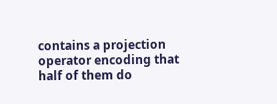contains a projection operator encoding that half of them do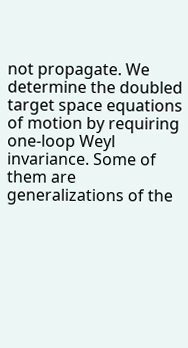not propagate. We determine the doubled target space equations of motion by requiring one-loop Weyl invariance. Some of them are generalizations of the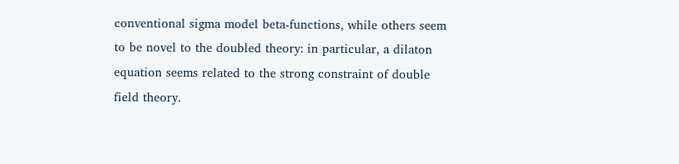conventional sigma model beta-functions, while others seem to be novel to the doubled theory: in particular, a dilaton equation seems related to the strong constraint of double field theory.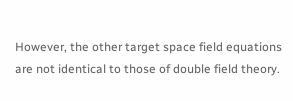However, the other target space field equations are not identical to those of double field theory.